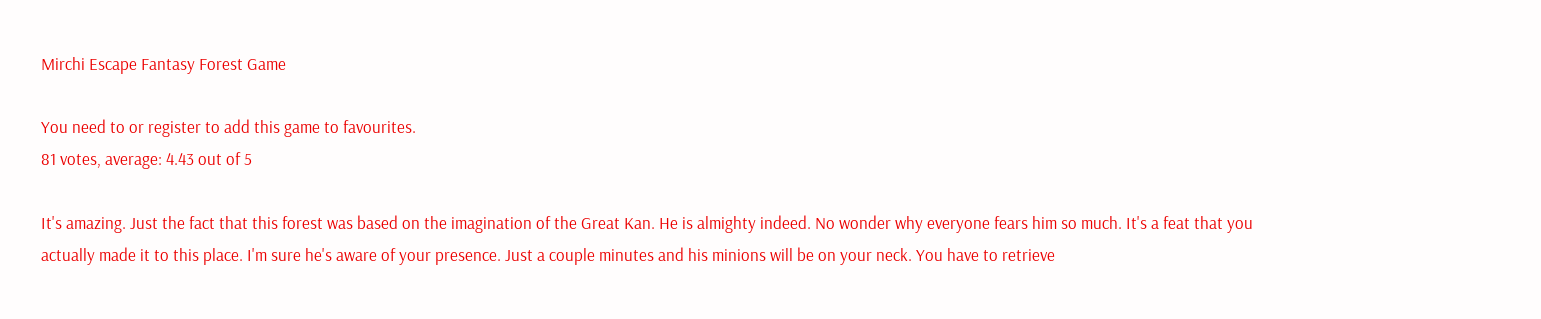Mirchi Escape Fantasy Forest Game

You need to or register to add this game to favourites.
81 votes, average: 4.43 out of 5

It's amazing. Just the fact that this forest was based on the imagination of the Great Kan. He is almighty indeed. No wonder why everyone fears him so much. It's a feat that you actually made it to this place. I'm sure he's aware of your presence. Just a couple minutes and his minions will be on your neck. You have to retrieve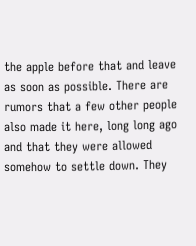the apple before that and leave as soon as possible. There are rumors that a few other people also made it here, long long ago and that they were allowed somehow to settle down. They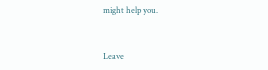might help you.


Leave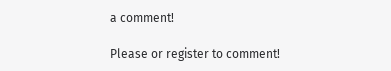a comment!

Please or register to comment!